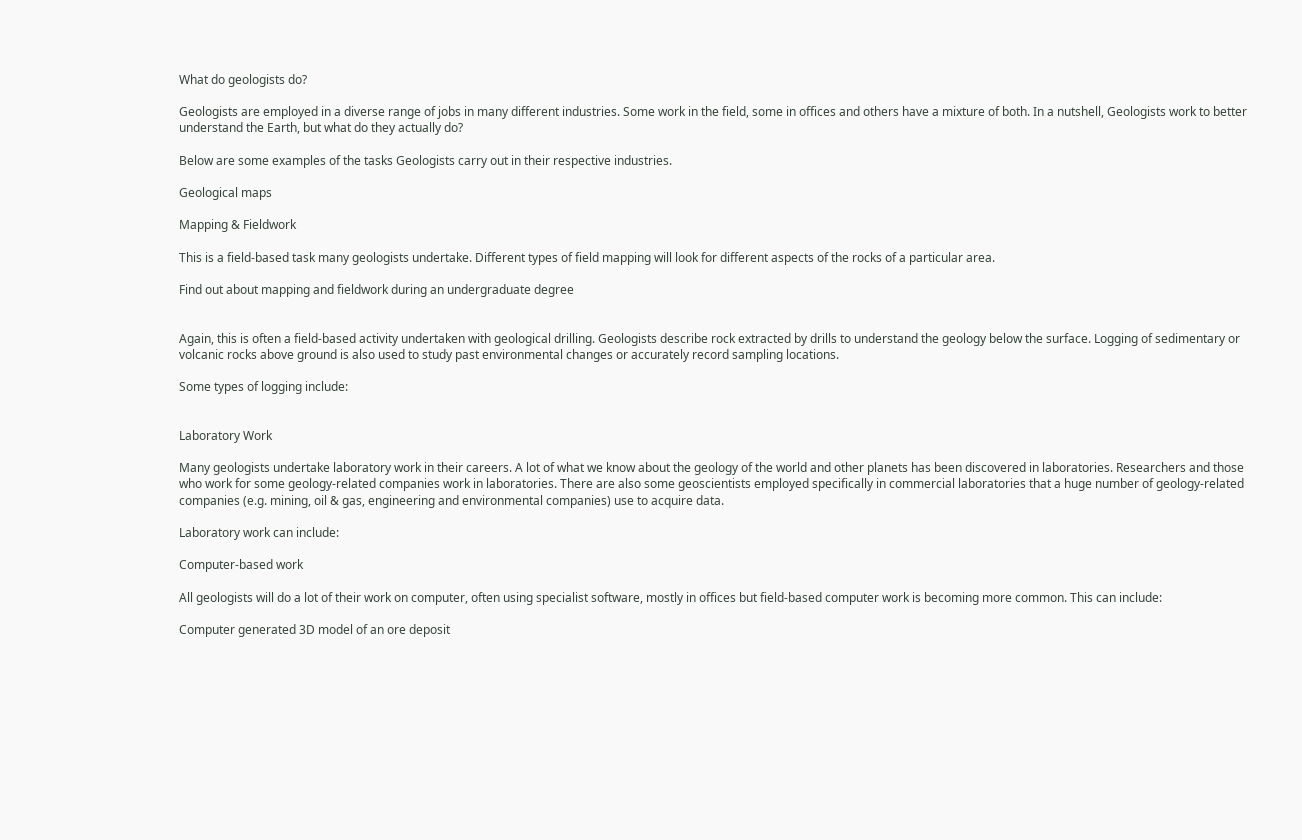What do geologists do?

Geologists are employed in a diverse range of jobs in many different industries. Some work in the field, some in offices and others have a mixture of both. In a nutshell, Geologists work to better understand the Earth, but what do they actually do?

Below are some examples of the tasks Geologists carry out in their respective industries.

Geological maps

Mapping & Fieldwork

This is a field-based task many geologists undertake. Different types of field mapping will look for different aspects of the rocks of a particular area.

Find out about mapping and fieldwork during an undergraduate degree


Again, this is often a field-based activity undertaken with geological drilling. Geologists describe rock extracted by drills to understand the geology below the surface. Logging of sedimentary or volcanic rocks above ground is also used to study past environmental changes or accurately record sampling locations.

Some types of logging include:


Laboratory Work

Many geologists undertake laboratory work in their careers. A lot of what we know about the geology of the world and other planets has been discovered in laboratories. Researchers and those who work for some geology-related companies work in laboratories. There are also some geoscientists employed specifically in commercial laboratories that a huge number of geology-related companies (e.g. mining, oil & gas, engineering and environmental companies) use to acquire data.

Laboratory work can include:

Computer-based work

All geologists will do a lot of their work on computer, often using specialist software, mostly in offices but field-based computer work is becoming more common. This can include:

Computer generated 3D model of an ore deposit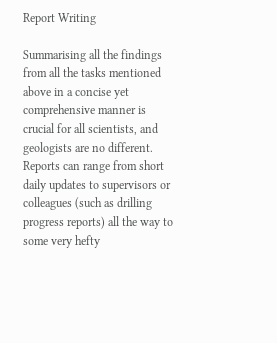Report Writing

Summarising all the findings from all the tasks mentioned above in a concise yet comprehensive manner is crucial for all scientists, and geologists are no different. Reports can range from short daily updates to supervisors or colleagues (such as drilling progress reports) all the way to some very hefty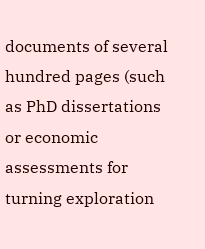documents of several hundred pages (such as PhD dissertations or economic assessments for turning exploration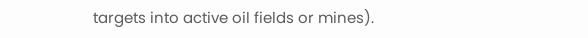targets into active oil fields or mines).